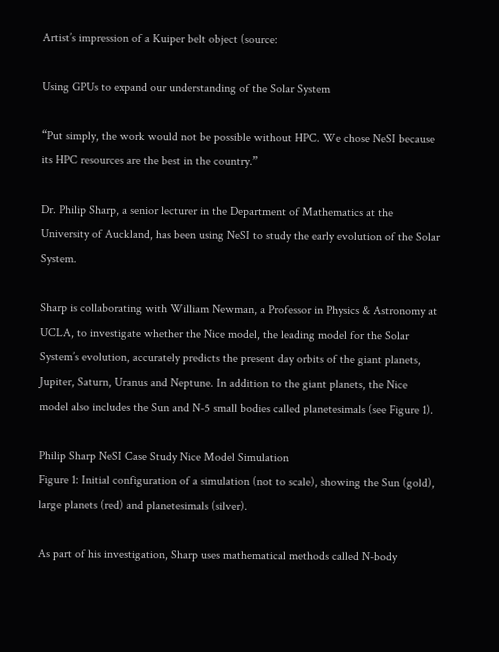Artist’s impression of a Kuiper belt object (source:

Using GPUs to expand our understanding of the Solar System

“Put simply, the work would not be possible without HPC. We chose NeSI because its HPC resources are the best in the country.”

Dr. Philip Sharp, a senior lecturer in the Department of Mathematics at the University of Auckland, has been using NeSI to study the early evolution of the Solar System.

Sharp is collaborating with William Newman, a Professor in Physics & Astronomy at UCLA, to investigate whether the Nice model, the leading model for the Solar System’s evolution, accurately predicts the present day orbits of the giant planets, Jupiter, Saturn, Uranus and Neptune. In addition to the giant planets, the Nice model also includes the Sun and N-5 small bodies called planetesimals (see Figure 1).

Philip Sharp NeSI Case Study Nice Model Simulation
Figure 1: Initial configuration of a simulation (not to scale), showing the Sun (gold), large planets (red) and planetesimals (silver).

As part of his investigation, Sharp uses mathematical methods called N-body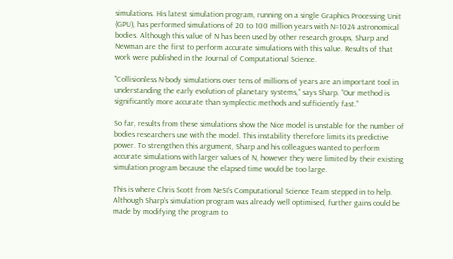simulations. His latest simulation program, running on a single Graphics Processing Unit (GPU), has performed simulations of 20 to 100 million years with N=1024 astronomical bodies. Although this value of N has been used by other research groups, Sharp and Newman are the first to perform accurate simulations with this value. Results of that work were published in the Journal of Computational Science.

"Collisionless N-body simulations over tens of millions of years are an important tool in understanding the early evolution of planetary systems,” says Sharp. “Our method is significantly more accurate than symplectic methods and sufficiently fast.”

So far, results from these simulations show the Nice model is unstable for the number of bodies researchers use with the model. This instability therefore limits its predictive power. To strengthen this argument, Sharp and his colleagues wanted to perform accurate simulations with larger values of N, however they were limited by their existing simulation program because the elapsed time would be too large.

This is where Chris Scott from NeSI’s Computational Science Team stepped in to help. Although Sharp’s simulation program was already well optimised, further gains could be made by modifying the program to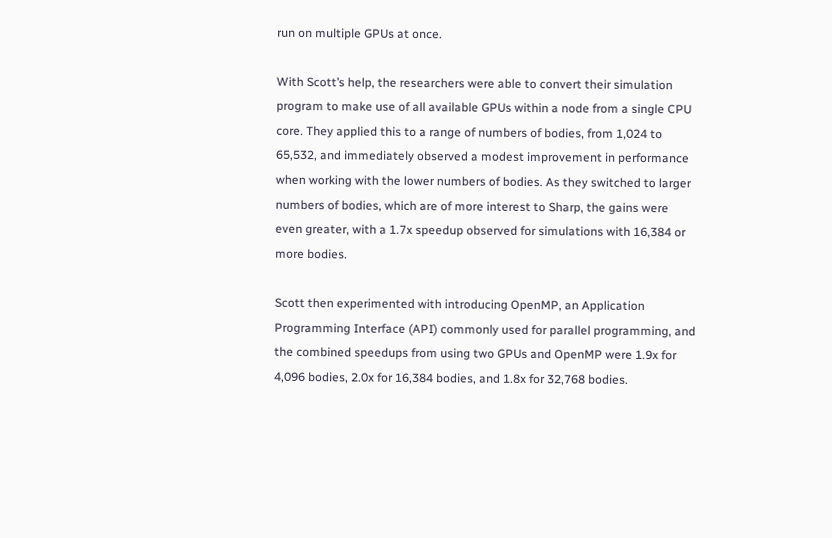run on multiple GPUs at once.

With Scott’s help, the researchers were able to convert their simulation program to make use of all available GPUs within a node from a single CPU core. They applied this to a range of numbers of bodies, from 1,024 to 65,532, and immediately observed a modest improvement in performance when working with the lower numbers of bodies. As they switched to larger numbers of bodies, which are of more interest to Sharp, the gains were even greater, with a 1.7x speedup observed for simulations with 16,384 or more bodies.

Scott then experimented with introducing OpenMP, an Application Programming Interface (API) commonly used for parallel programming, and the combined speedups from using two GPUs and OpenMP were 1.9x for 4,096 bodies, 2.0x for 16,384 bodies, and 1.8x for 32,768 bodies.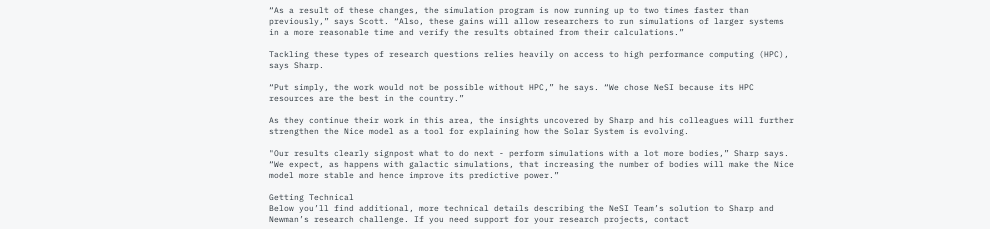“As a result of these changes, the simulation program is now running up to two times faster than previously,” says Scott. “Also, these gains will allow researchers to run simulations of larger systems in a more reasonable time and verify the results obtained from their calculations.”

Tackling these types of research questions relies heavily on access to high performance computing (HPC), says Sharp.

“Put simply, the work would not be possible without HPC,” he says. “We chose NeSI because its HPC resources are the best in the country.”

As they continue their work in this area, the insights uncovered by Sharp and his colleagues will further strengthen the Nice model as a tool for explaining how the Solar System is evolving.

"Our results clearly signpost what to do next - perform simulations with a lot more bodies,” Sharp says. “We expect, as happens with galactic simulations, that increasing the number of bodies will make the Nice model more stable and hence improve its predictive power.”

Getting Technical
Below you’ll find additional, more technical details describing the NeSI Team’s solution to Sharp and Newman’s research challenge. If you need support for your research projects, contact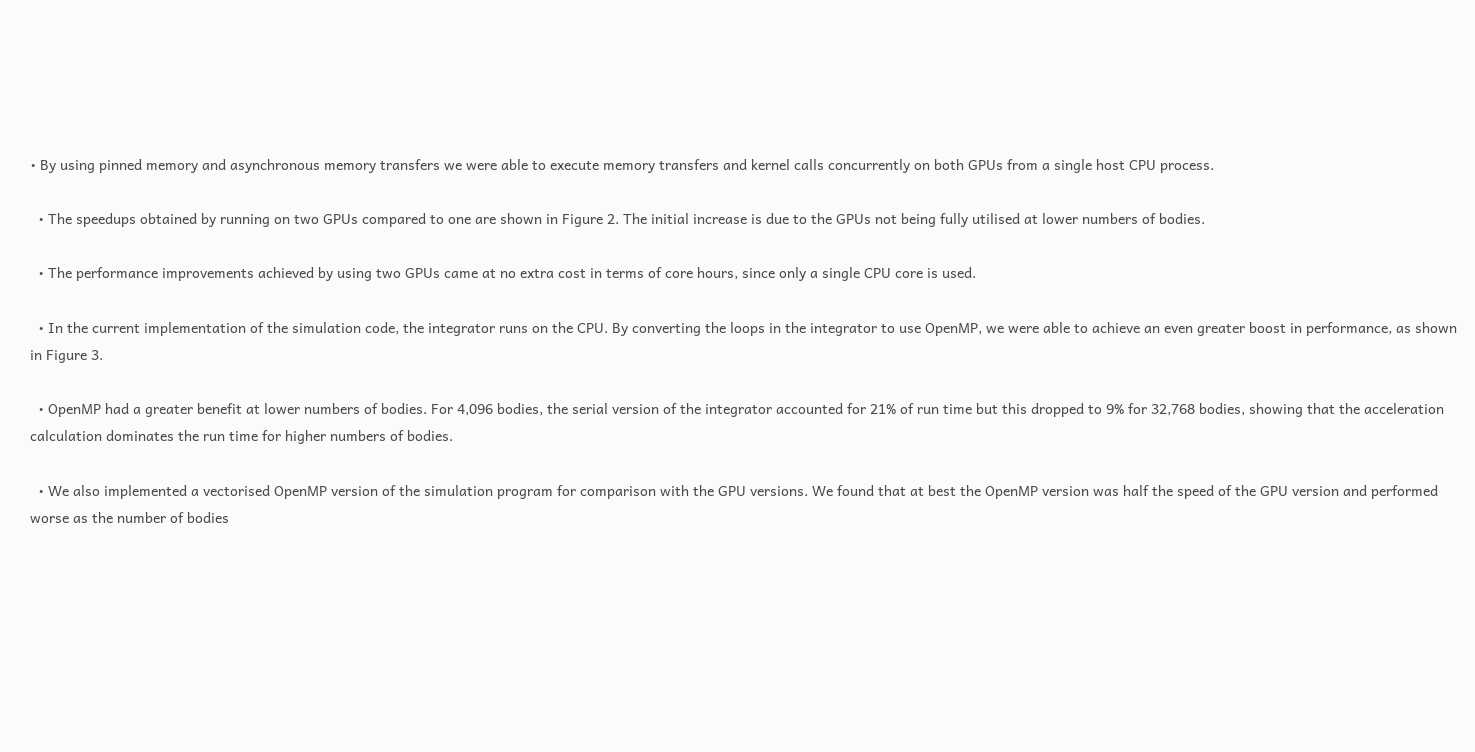• By using pinned memory and asynchronous memory transfers we were able to execute memory transfers and kernel calls concurrently on both GPUs from a single host CPU process.

  • The speedups obtained by running on two GPUs compared to one are shown in Figure 2. The initial increase is due to the GPUs not being fully utilised at lower numbers of bodies.

  • The performance improvements achieved by using two GPUs came at no extra cost in terms of core hours, since only a single CPU core is used.

  • In the current implementation of the simulation code, the integrator runs on the CPU. By converting the loops in the integrator to use OpenMP, we were able to achieve an even greater boost in performance, as shown in Figure 3.

  • OpenMP had a greater benefit at lower numbers of bodies. For 4,096 bodies, the serial version of the integrator accounted for 21% of run time but this dropped to 9% for 32,768 bodies, showing that the acceleration calculation dominates the run time for higher numbers of bodies.

  • We also implemented a vectorised OpenMP version of the simulation program for comparison with the GPU versions. We found that at best the OpenMP version was half the speed of the GPU version and performed worse as the number of bodies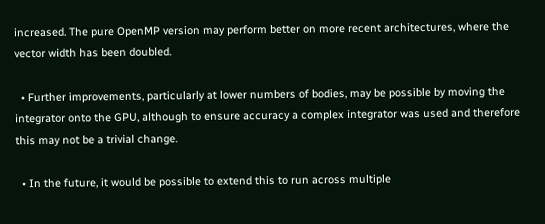increased. The pure OpenMP version may perform better on more recent architectures, where the vector width has been doubled.

  • Further improvements, particularly at lower numbers of bodies, may be possible by moving the integrator onto the GPU, although to ensure accuracy a complex integrator was used and therefore this may not be a trivial change.

  • In the future, it would be possible to extend this to run across multiple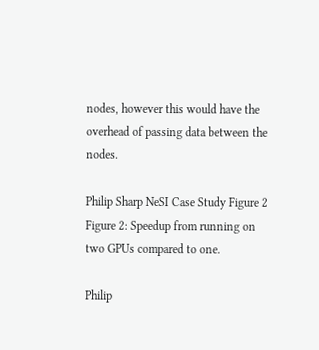nodes, however this would have the overhead of passing data between the nodes.

Philip Sharp NeSI Case Study Figure 2
Figure 2: Speedup from running on two GPUs compared to one.

Philip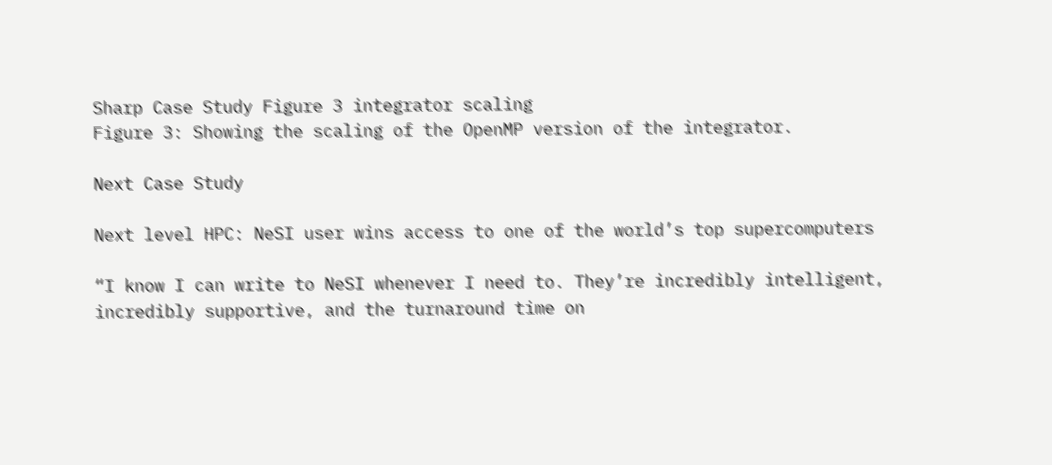Sharp Case Study Figure 3 integrator scaling
Figure 3: Showing the scaling of the OpenMP version of the integrator.

Next Case Study

Next level HPC: NeSI user wins access to one of the world’s top supercomputers

“I know I can write to NeSI whenever I need to. They’re incredibly intelligent, incredibly supportive, and the turnaround time on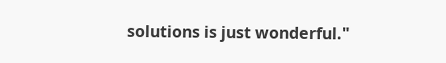solutions is just wonderful."